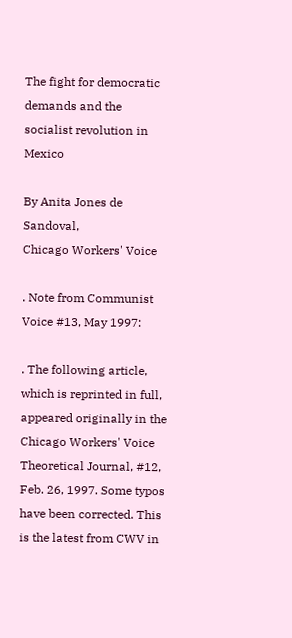The fight for democratic demands and the socialist revolution in Mexico

By Anita Jones de Sandoval,
Chicago Workers' Voice

. Note from Communist Voice #13, May 1997:

. The following article, which is reprinted in full, appeared originally in the Chicago Workers' Voice Theoretical Journal, #12, Feb. 26, 1997. Some typos have been corrected. This is the latest from CWV in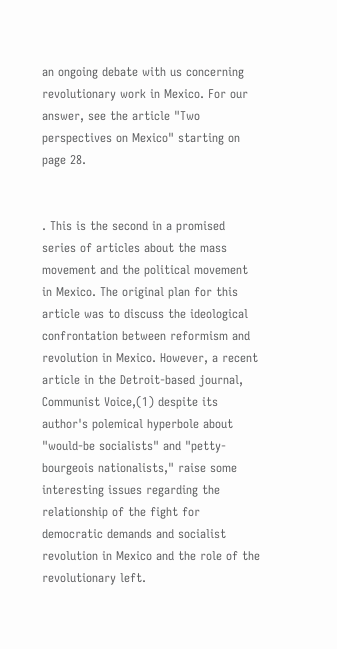an ongoing debate with us concerning revolutionary work in Mexico. For our answer, see the article "Two perspectives on Mexico" starting on page 28.


. This is the second in a promised series of articles about the mass movement and the political movement in Mexico. The original plan for this article was to discuss the ideological confrontation between reformism and revolution in Mexico. However, a recent article in the Detroit-based journal, Communist Voice,(1) despite its author's polemical hyperbole about "would-be socialists" and "petty-bourgeois nationalists," raise some interesting issues regarding the relationship of the fight for democratic demands and socialist revolution in Mexico and the role of the revolutionary left.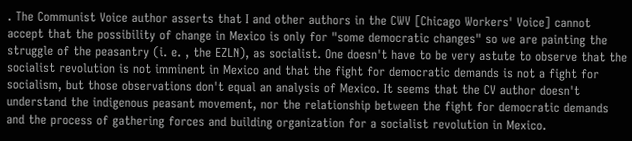. The Communist Voice author asserts that I and other authors in the CWV [Chicago Workers' Voice] cannot accept that the possibility of change in Mexico is only for "some democratic changes" so we are painting the struggle of the peasantry (i. e. , the EZLN), as socialist. One doesn't have to be very astute to observe that the socialist revolution is not imminent in Mexico and that the fight for democratic demands is not a fight for socialism, but those observations don't equal an analysis of Mexico. It seems that the CV author doesn't understand the indigenous peasant movement, nor the relationship between the fight for democratic demands and the process of gathering forces and building organization for a socialist revolution in Mexico.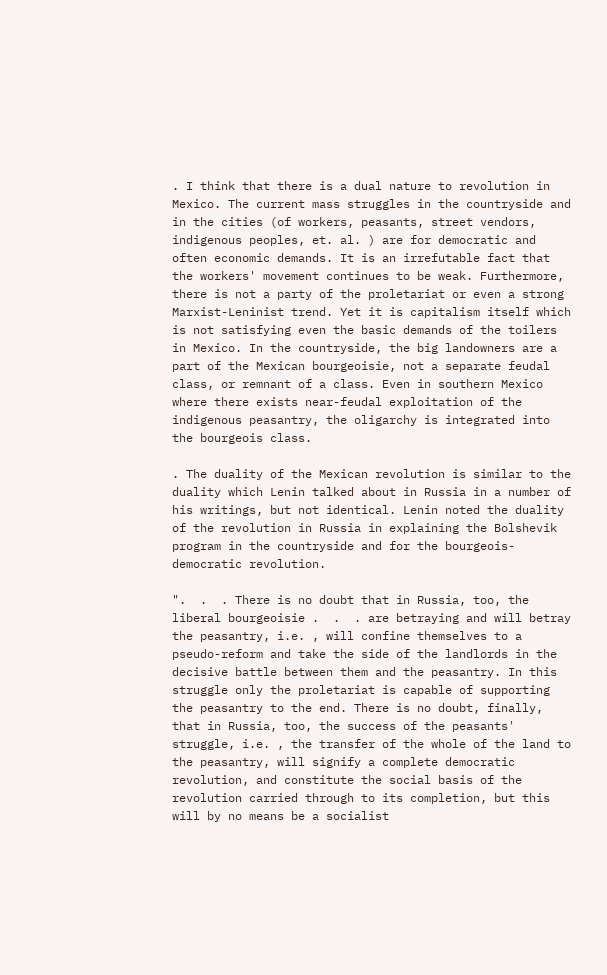. I think that there is a dual nature to revolution in Mexico. The current mass struggles in the countryside and in the cities (of workers, peasants, street vendors, indigenous peoples, et. al. ) are for democratic and often economic demands. It is an irrefutable fact that the workers' movement continues to be weak. Furthermore, there is not a party of the proletariat or even a strong Marxist-Leninist trend. Yet it is capitalism itself which is not satisfying even the basic demands of the toilers in Mexico. In the countryside, the big landowners are a part of the Mexican bourgeoisie, not a separate feudal class, or remnant of a class. Even in southern Mexico where there exists near-feudal exploitation of the indigenous peasantry, the oligarchy is integrated into the bourgeois class.

. The duality of the Mexican revolution is similar to the duality which Lenin talked about in Russia in a number of his writings, but not identical. Lenin noted the duality of the revolution in Russia in explaining the Bolshevik program in the countryside and for the bourgeois-democratic revolution.

".  .  . There is no doubt that in Russia, too, the liberal bourgeoisie .  .  . are betraying and will betray the peasantry, i.e. , will confine themselves to a pseudo-reform and take the side of the landlords in the decisive battle between them and the peasantry. In this struggle only the proletariat is capable of supporting the peasantry to the end. There is no doubt, finally, that in Russia, too, the success of the peasants' struggle, i.e. , the transfer of the whole of the land to the peasantry, will signify a complete democratic revolution, and constitute the social basis of the revolution carried through to its completion, but this will by no means be a socialist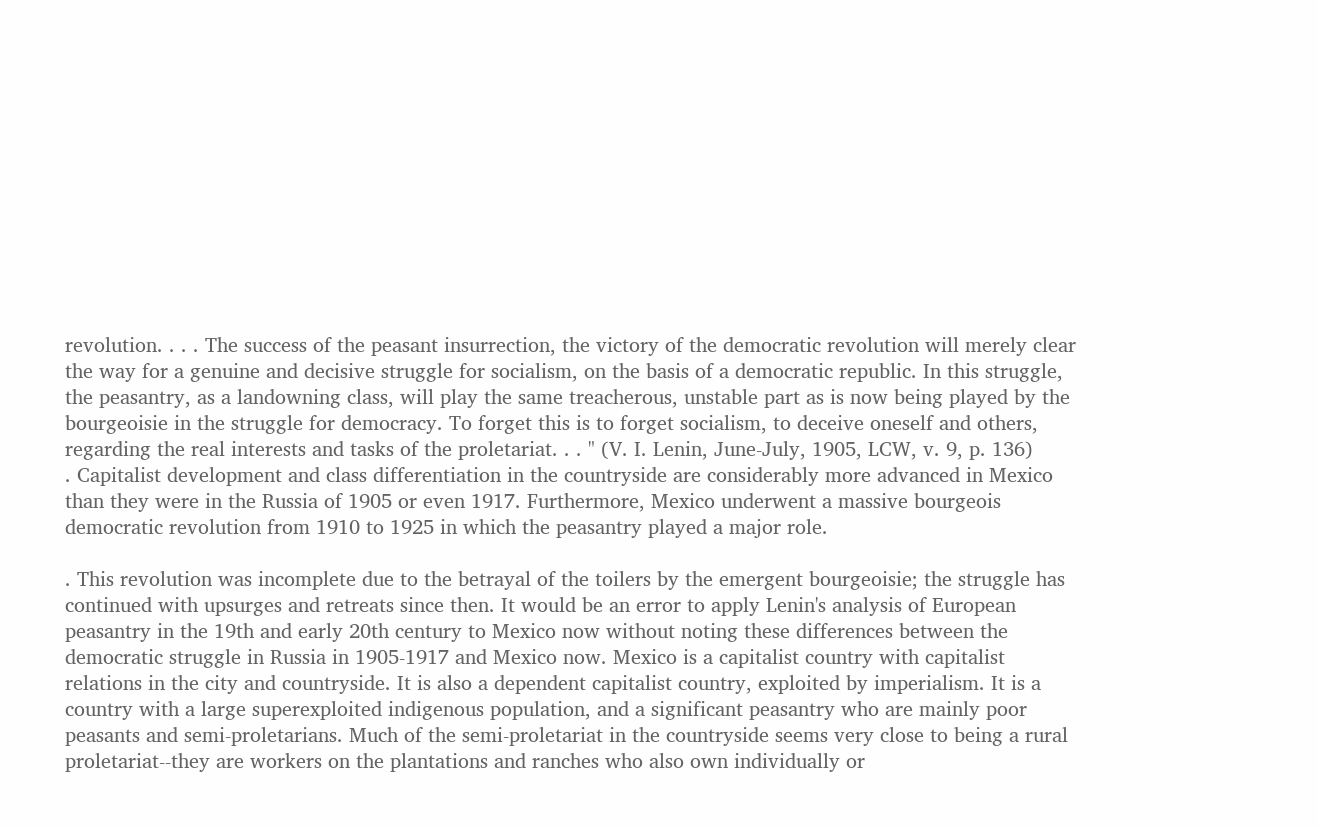revolution. . . . The success of the peasant insurrection, the victory of the democratic revolution will merely clear the way for a genuine and decisive struggle for socialism, on the basis of a democratic republic. In this struggle, the peasantry, as a landowning class, will play the same treacherous, unstable part as is now being played by the bourgeoisie in the struggle for democracy. To forget this is to forget socialism, to deceive oneself and others, regarding the real interests and tasks of the proletariat. . . " (V. I. Lenin, June-July, 1905, LCW, v. 9, p. 136)
. Capitalist development and class differentiation in the countryside are considerably more advanced in Mexico than they were in the Russia of 1905 or even 1917. Furthermore, Mexico underwent a massive bourgeois democratic revolution from 1910 to 1925 in which the peasantry played a major role.

. This revolution was incomplete due to the betrayal of the toilers by the emergent bourgeoisie; the struggle has continued with upsurges and retreats since then. It would be an error to apply Lenin's analysis of European peasantry in the 19th and early 20th century to Mexico now without noting these differences between the democratic struggle in Russia in 1905-1917 and Mexico now. Mexico is a capitalist country with capitalist relations in the city and countryside. It is also a dependent capitalist country, exploited by imperialism. It is a country with a large superexploited indigenous population, and a significant peasantry who are mainly poor peasants and semi-proletarians. Much of the semi-proletariat in the countryside seems very close to being a rural proletariat--they are workers on the plantations and ranches who also own individually or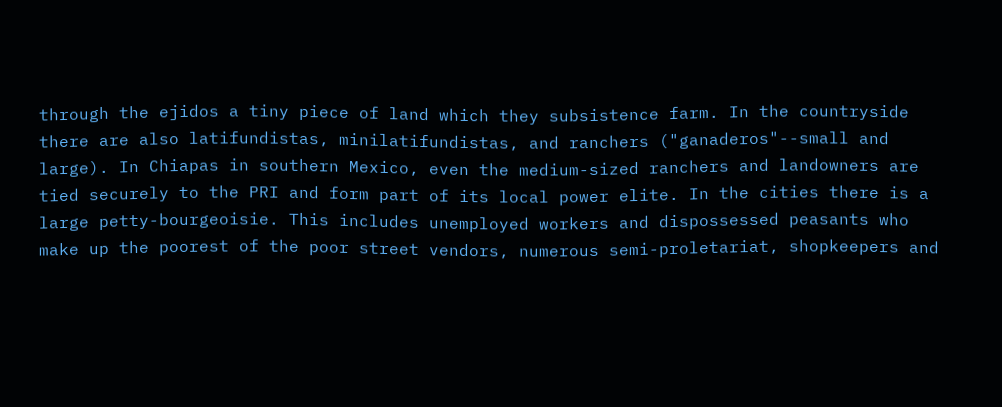through the ejidos a tiny piece of land which they subsistence farm. In the countryside there are also latifundistas, minilatifundistas, and ranchers ("ganaderos"--small and large). In Chiapas in southern Mexico, even the medium-sized ranchers and landowners are tied securely to the PRI and form part of its local power elite. In the cities there is a large petty-bourgeoisie. This includes unemployed workers and dispossessed peasants who make up the poorest of the poor street vendors, numerous semi-proletariat, shopkeepers and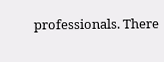professionals. There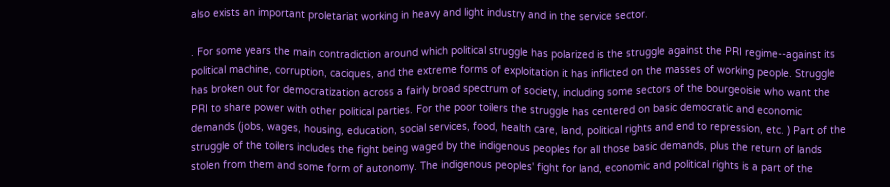also exists an important proletariat working in heavy and light industry and in the service sector.

. For some years the main contradiction around which political struggle has polarized is the struggle against the PRI regime--against its political machine, corruption, caciques, and the extreme forms of exploitation it has inflicted on the masses of working people. Struggle has broken out for democratization across a fairly broad spectrum of society, including some sectors of the bourgeoisie who want the PRI to share power with other political parties. For the poor toilers the struggle has centered on basic democratic and economic demands (jobs, wages, housing, education, social services, food, health care, land, political rights and end to repression, etc. ) Part of the struggle of the toilers includes the fight being waged by the indigenous peoples for all those basic demands, plus the return of lands stolen from them and some form of autonomy. The indigenous peoples' fight for land, economic and political rights is a part of the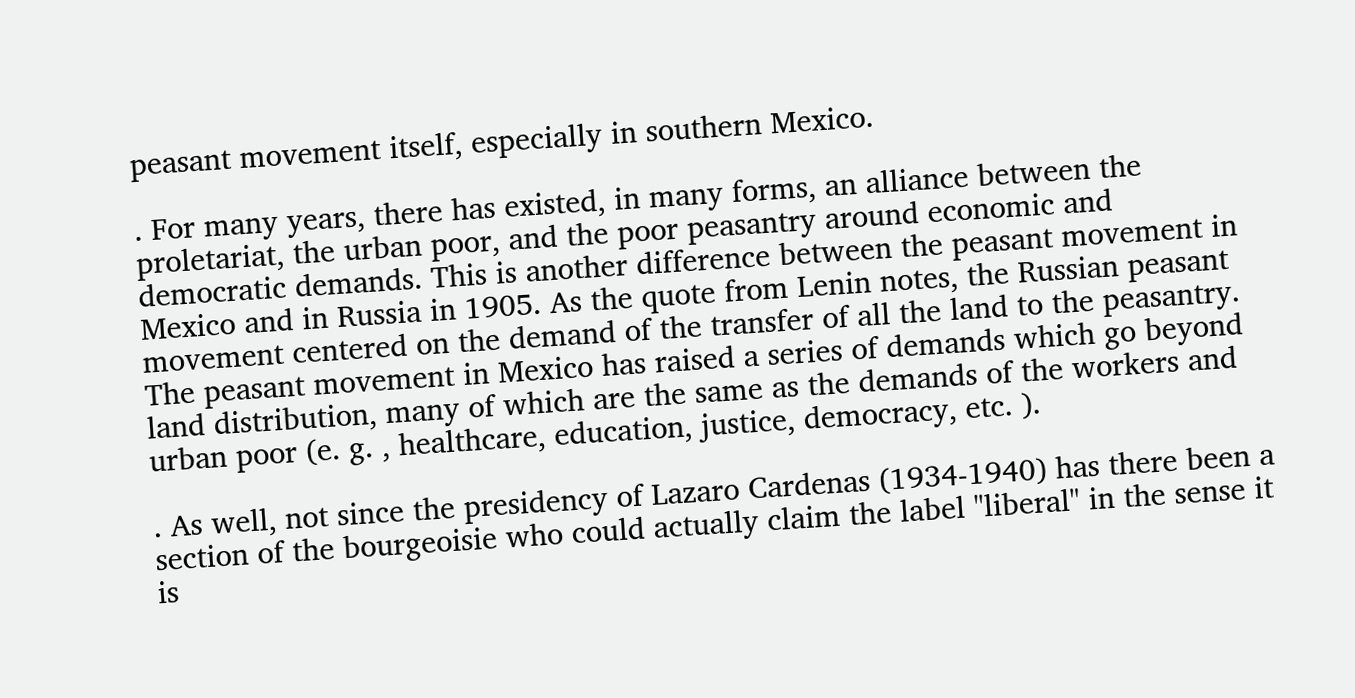peasant movement itself, especially in southern Mexico.

. For many years, there has existed, in many forms, an alliance between the proletariat, the urban poor, and the poor peasantry around economic and democratic demands. This is another difference between the peasant movement in Mexico and in Russia in 1905. As the quote from Lenin notes, the Russian peasant movement centered on the demand of the transfer of all the land to the peasantry. The peasant movement in Mexico has raised a series of demands which go beyond land distribution, many of which are the same as the demands of the workers and urban poor (e. g. , healthcare, education, justice, democracy, etc. ).

. As well, not since the presidency of Lazaro Cardenas (1934-1940) has there been a section of the bourgeoisie who could actually claim the label "liberal" in the sense it is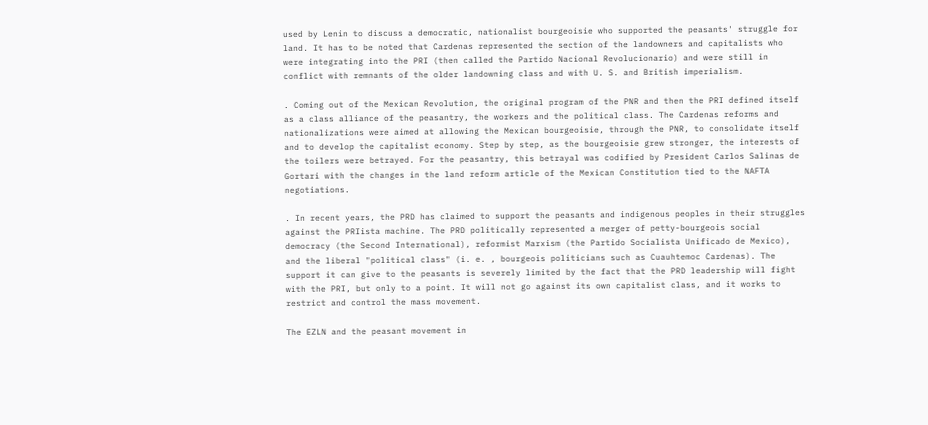used by Lenin to discuss a democratic, nationalist bourgeoisie who supported the peasants' struggle for land. It has to be noted that Cardenas represented the section of the landowners and capitalists who were integrating into the PRI (then called the Partido Nacional Revolucionario) and were still in conflict with remnants of the older landowning class and with U. S. and British imperialism.

. Coming out of the Mexican Revolution, the original program of the PNR and then the PRI defined itself as a class alliance of the peasantry, the workers and the political class. The Cardenas reforms and nationalizations were aimed at allowing the Mexican bourgeoisie, through the PNR, to consolidate itself and to develop the capitalist economy. Step by step, as the bourgeoisie grew stronger, the interests of the toilers were betrayed. For the peasantry, this betrayal was codified by President Carlos Salinas de Gortari with the changes in the land reform article of the Mexican Constitution tied to the NAFTA negotiations.

. In recent years, the PRD has claimed to support the peasants and indigenous peoples in their struggles against the PRIista machine. The PRD politically represented a merger of petty-bourgeois social democracy (the Second International), reformist Marxism (the Partido Socialista Unificado de Mexico), and the liberal "political class" (i. e. , bourgeois politicians such as Cuauhtemoc Cardenas). The support it can give to the peasants is severely limited by the fact that the PRD leadership will fight with the PRI, but only to a point. It will not go against its own capitalist class, and it works to restrict and control the mass movement.

The EZLN and the peasant movement in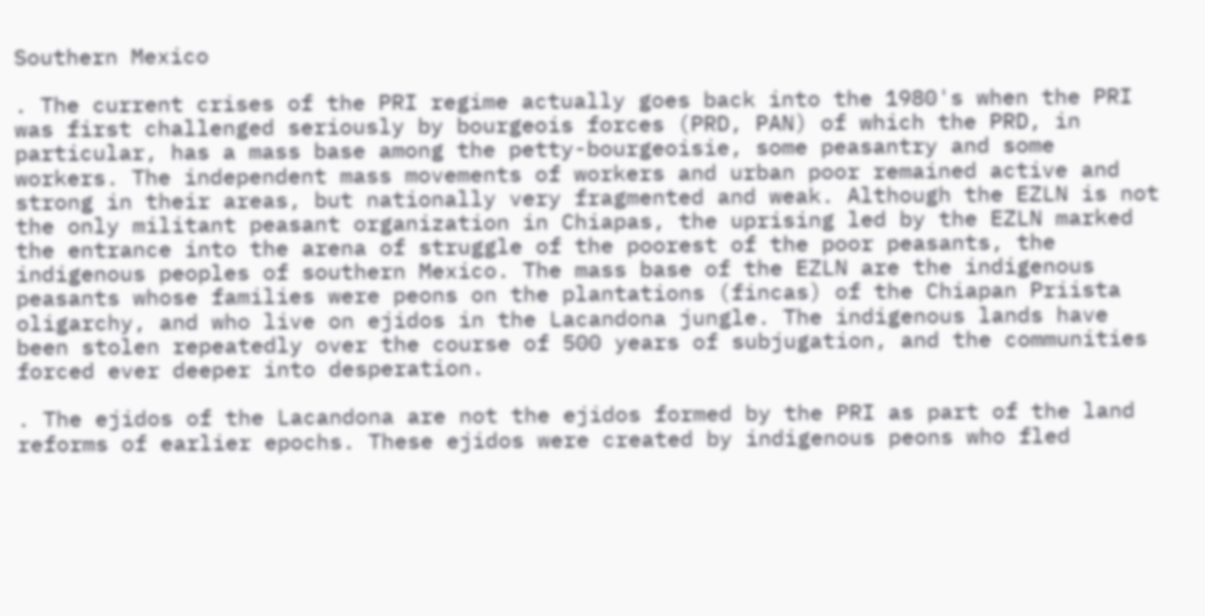Southern Mexico

. The current crises of the PRI regime actually goes back into the 1980's when the PRI was first challenged seriously by bourgeois forces (PRD, PAN) of which the PRD, in particular, has a mass base among the petty-bourgeoisie, some peasantry and some workers. The independent mass movements of workers and urban poor remained active and strong in their areas, but nationally very fragmented and weak. Although the EZLN is not the only militant peasant organization in Chiapas, the uprising led by the EZLN marked the entrance into the arena of struggle of the poorest of the poor peasants, the indigenous peoples of southern Mexico. The mass base of the EZLN are the indigenous peasants whose families were peons on the plantations (fincas) of the Chiapan Priista oligarchy, and who live on ejidos in the Lacandona jungle. The indigenous lands have been stolen repeatedly over the course of 500 years of subjugation, and the communities forced ever deeper into desperation.

. The ejidos of the Lacandona are not the ejidos formed by the PRI as part of the land reforms of earlier epochs. These ejidos were created by indigenous peons who fled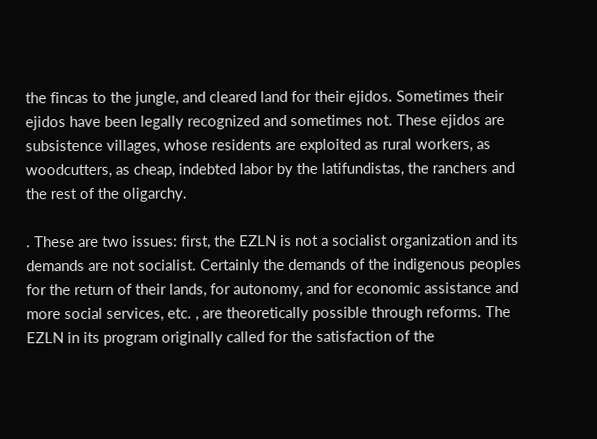the fincas to the jungle, and cleared land for their ejidos. Sometimes their ejidos have been legally recognized and sometimes not. These ejidos are subsistence villages, whose residents are exploited as rural workers, as woodcutters, as cheap, indebted labor by the latifundistas, the ranchers and the rest of the oligarchy.

. These are two issues: first, the EZLN is not a socialist organization and its demands are not socialist. Certainly the demands of the indigenous peoples for the return of their lands, for autonomy, and for economic assistance and more social services, etc. , are theoretically possible through reforms. The EZLN in its program originally called for the satisfaction of the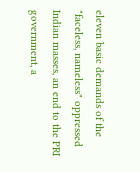eleven basic demands of the "faceless, nameless" oppressed Indian masses, an end to the PRI government, a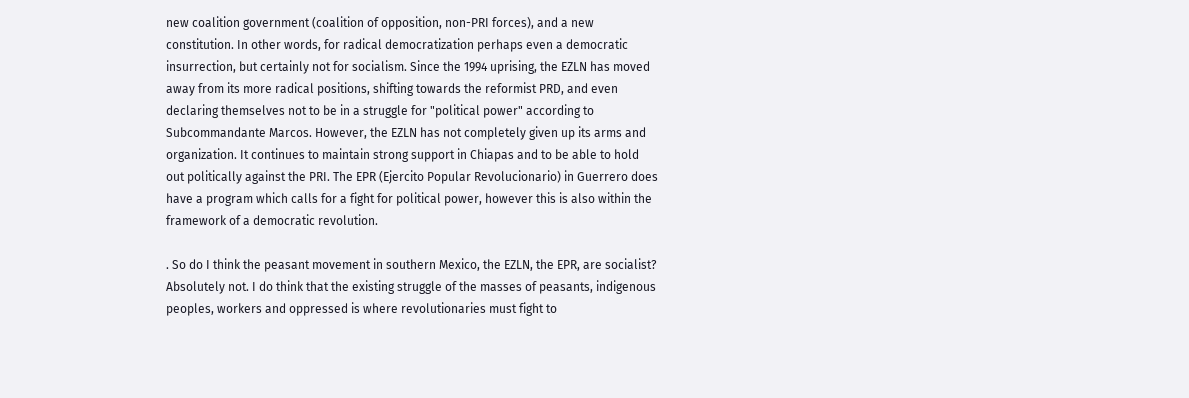new coalition government (coalition of opposition, non-PRI forces), and a new constitution. In other words, for radical democratization perhaps even a democratic insurrection, but certainly not for socialism. Since the 1994 uprising, the EZLN has moved away from its more radical positions, shifting towards the reformist PRD, and even declaring themselves not to be in a struggle for "political power" according to Subcommandante Marcos. However, the EZLN has not completely given up its arms and organization. It continues to maintain strong support in Chiapas and to be able to hold out politically against the PRI. The EPR (Ejercito Popular Revolucionario) in Guerrero does have a program which calls for a fight for political power, however this is also within the framework of a democratic revolution.

. So do I think the peasant movement in southern Mexico, the EZLN, the EPR, are socialist? Absolutely not. I do think that the existing struggle of the masses of peasants, indigenous peoples, workers and oppressed is where revolutionaries must fight to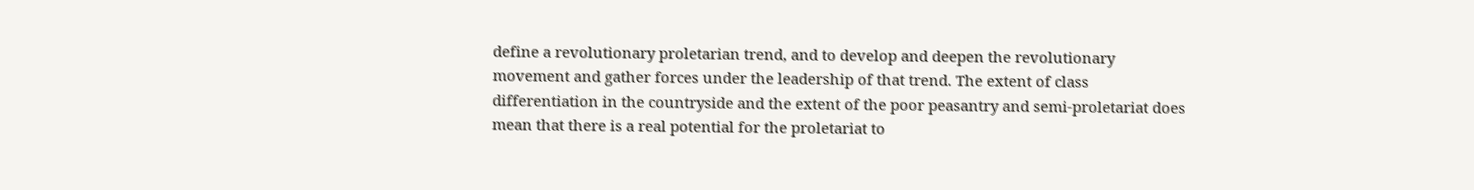define a revolutionary proletarian trend, and to develop and deepen the revolutionary movement and gather forces under the leadership of that trend. The extent of class differentiation in the countryside and the extent of the poor peasantry and semi-proletariat does mean that there is a real potential for the proletariat to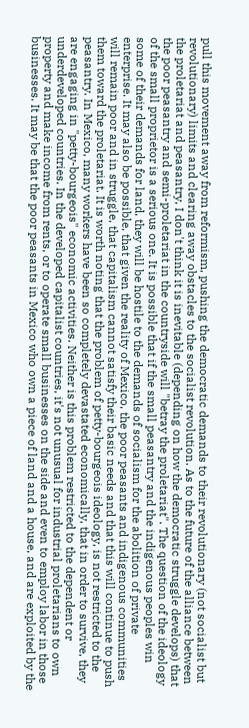pull this movement away from reformism, pushing the democratic demands to their revolutionary (not socialist but revolutionary) limits and clearing away obstacles to the socialist revolution. As to the future of the alliance between the proletariat and peasantry, I don't think it is inevitable (depending on how the democratic struggle develops) that the poor peasantry and semi-proletariat in the countryside will "betray the proletariat". The question of the ideology of the small proprietor is a serious one. It is possible that if the small peasantry and the indigenous peoples win some of their demands for land, they will be hostile to the demands of socialism for the abolition of private enterprise. It may also be possible, that given the reality of Mexico, the poor peasants and indigenous communities will remain poor and in struggle, that capitalism cannot satisfy their basic needs and that this will continue to push them toward the proletariat. It is worth noting that the problem of petty-bourgeois ideology, is not restricted to the peasantry. In Mexico, many workers have been so completely devastated economically, that in order to survive, they are engaging in "petty-bourgeois" economic activities. Neither is this problem restricted to the dependent or underdeveloped countries. In the developed capitalist countries, it's not unusual for industrial proletarians to own property and make income from rents, or to operate small businesses on the side and even to employ labor in those businesses. It may be that the poor peasants in Mexico who own a piece of land and a house, and are exploited by the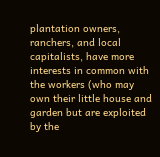plantation owners, ranchers, and local capitalists, have more interests in common with the workers (who may own their little house and garden but are exploited by the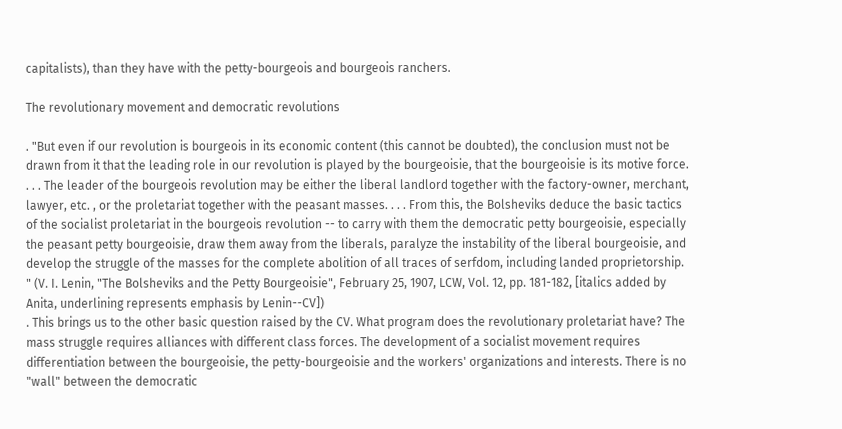capitalists), than they have with the petty-bourgeois and bourgeois ranchers.

The revolutionary movement and democratic revolutions

. "But even if our revolution is bourgeois in its economic content (this cannot be doubted), the conclusion must not be drawn from it that the leading role in our revolution is played by the bourgeoisie, that the bourgeoisie is its motive force. . . . The leader of the bourgeois revolution may be either the liberal landlord together with the factory-owner, merchant, lawyer, etc. , or the proletariat together with the peasant masses. . . . From this, the Bolsheviks deduce the basic tactics of the socialist proletariat in the bourgeois revolution -- to carry with them the democratic petty bourgeoisie, especially the peasant petty bourgeoisie, draw them away from the liberals, paralyze the instability of the liberal bourgeoisie, and develop the struggle of the masses for the complete abolition of all traces of serfdom, including landed proprietorship. " (V. I. Lenin, "The Bolsheviks and the Petty Bourgeoisie", February 25, 1907, LCW, Vol. 12, pp. 181-182, [italics added by Anita, underlining represents emphasis by Lenin--CV])
. This brings us to the other basic question raised by the CV. What program does the revolutionary proletariat have? The mass struggle requires alliances with different class forces. The development of a socialist movement requires differentiation between the bourgeoisie, the petty-bourgeoisie and the workers' organizations and interests. There is no "wall" between the democratic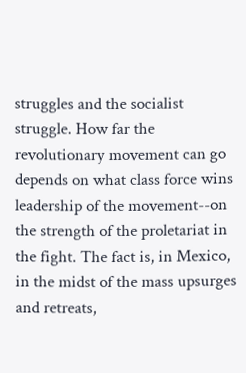struggles and the socialist struggle. How far the revolutionary movement can go depends on what class force wins leadership of the movement--on the strength of the proletariat in the fight. The fact is, in Mexico, in the midst of the mass upsurges and retreats,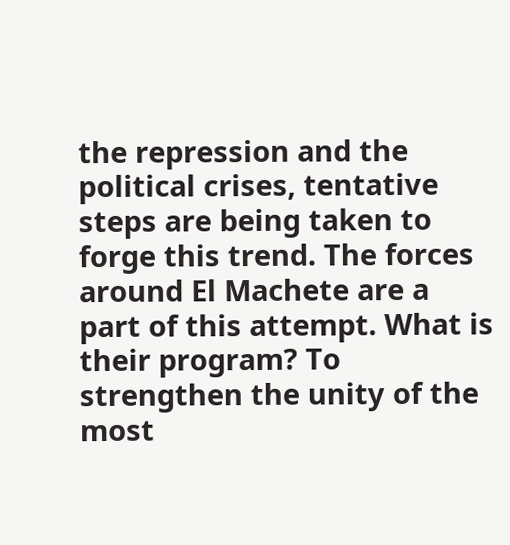the repression and the political crises, tentative steps are being taken to forge this trend. The forces around El Machete are a part of this attempt. What is their program? To strengthen the unity of the most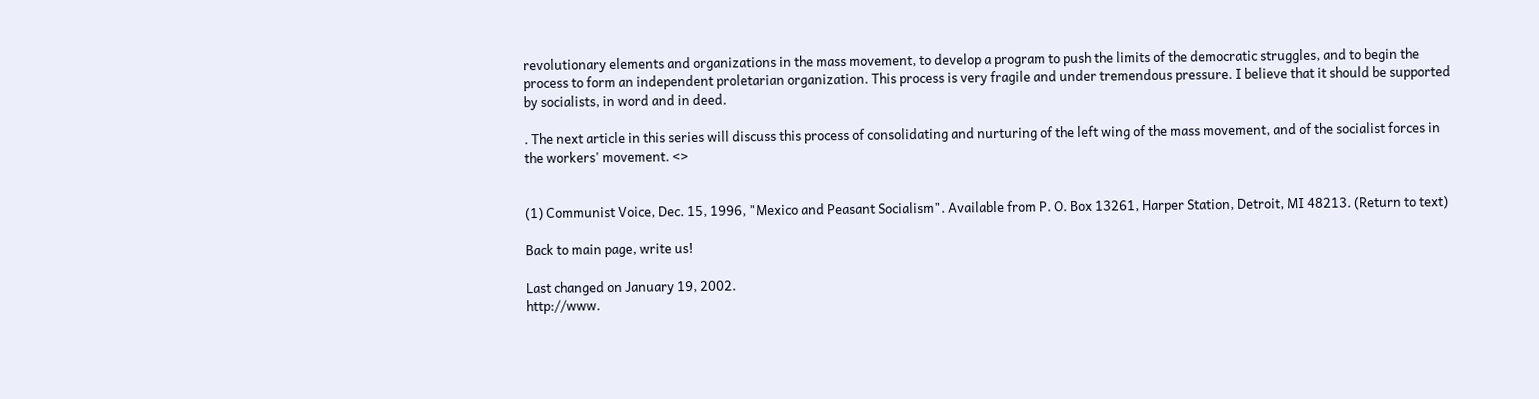revolutionary elements and organizations in the mass movement, to develop a program to push the limits of the democratic struggles, and to begin the process to form an independent proletarian organization. This process is very fragile and under tremendous pressure. I believe that it should be supported by socialists, in word and in deed.

. The next article in this series will discuss this process of consolidating and nurturing of the left wing of the mass movement, and of the socialist forces in the workers' movement. <>


(1) Communist Voice, Dec. 15, 1996, "Mexico and Peasant Socialism". Available from P. O. Box 13261, Harper Station, Detroit, MI 48213. (Return to text)

Back to main page, write us!

Last changed on January 19, 2002.
http://www.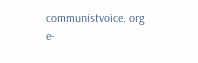communistvoice. org
e-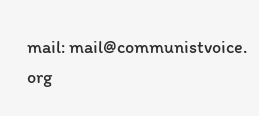mail: mail@communistvoice. org